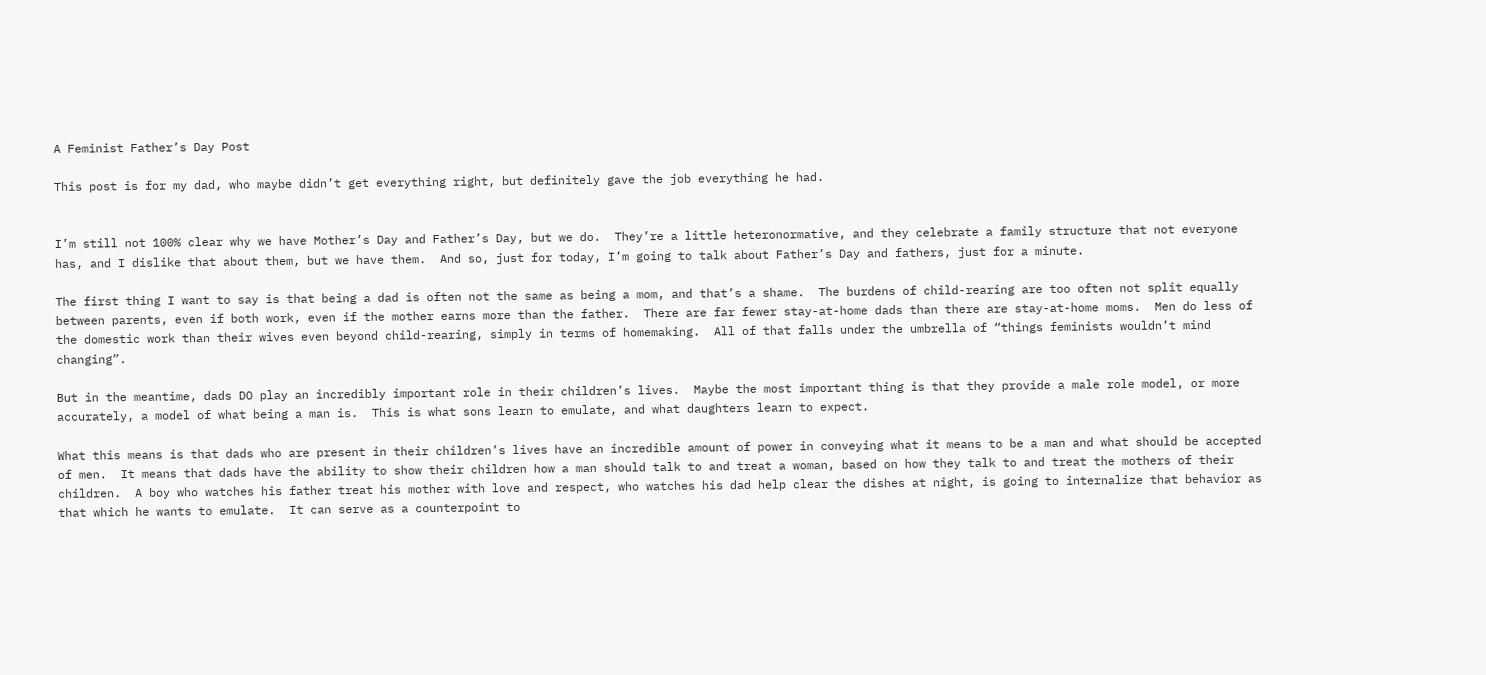A Feminist Father’s Day Post

This post is for my dad, who maybe didn’t get everything right, but definitely gave the job everything he had.


I’m still not 100% clear why we have Mother’s Day and Father’s Day, but we do.  They’re a little heteronormative, and they celebrate a family structure that not everyone has, and I dislike that about them, but we have them.  And so, just for today, I’m going to talk about Father’s Day and fathers, just for a minute.

The first thing I want to say is that being a dad is often not the same as being a mom, and that’s a shame.  The burdens of child-rearing are too often not split equally between parents, even if both work, even if the mother earns more than the father.  There are far fewer stay-at-home dads than there are stay-at-home moms.  Men do less of the domestic work than their wives even beyond child-rearing, simply in terms of homemaking.  All of that falls under the umbrella of “things feminists wouldn’t mind changing”.

But in the meantime, dads DO play an incredibly important role in their children’s lives.  Maybe the most important thing is that they provide a male role model, or more accurately, a model of what being a man is.  This is what sons learn to emulate, and what daughters learn to expect.

What this means is that dads who are present in their children’s lives have an incredible amount of power in conveying what it means to be a man and what should be accepted of men.  It means that dads have the ability to show their children how a man should talk to and treat a woman, based on how they talk to and treat the mothers of their children.  A boy who watches his father treat his mother with love and respect, who watches his dad help clear the dishes at night, is going to internalize that behavior as that which he wants to emulate.  It can serve as a counterpoint to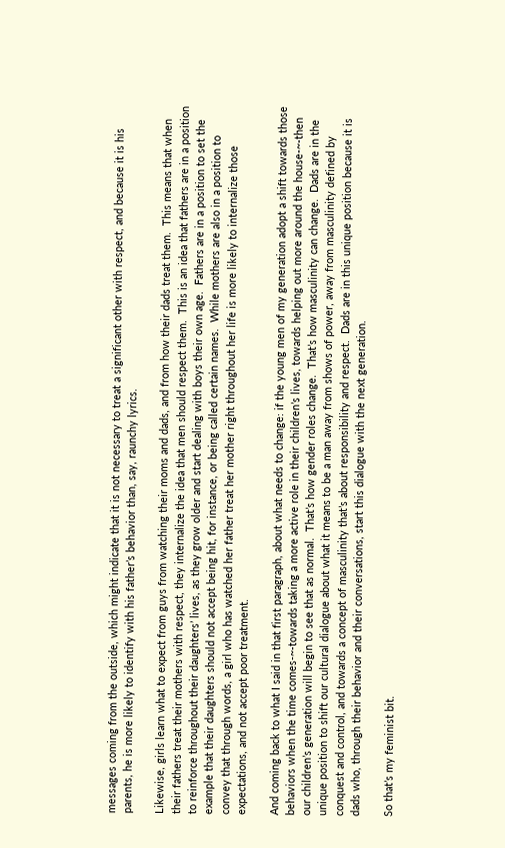messages coming from the outside, which might indicate that it is not necessary to treat a significant other with respect, and because it is his parents, he is more likely to identify with his father’s behavior than, say, raunchy lyrics.

Likewise, girls learn what to expect from guys from watching their moms and dads, and from how their dads treat them.  This means that when their fathers treat their mothers with respect, they internalize the idea that men should respect them.  This is an idea that fathers are in a position to reinforce throughout their daughters’ lives, as they grow older and start dealing with boys their own age.  Fathers are in a position to set the example that their daughters should not accept being hit, for instance, or being called certain names.  While mothers are also in a position to convey that through words, a girl who has watched her father treat her mother right throughout her life is more likely to internalize those expectations, and not accept poor treatment.

And coming back to what I said in that first paragraph, about what needs to change: if the young men of my generation adopt a shift towards those behaviors when the time comes-~-towards taking a more active role in their children’s lives, towards helping out more around the house-~-then our children’s generation will begin to see that as normal.  That’s how gender roles change.  That’s how masculinity can change.  Dads are in the unique position to shift our cultural dialogue about what it means to be a man away from shows of power, away from masculinity defined by conquest and control, and towards a concept of masculinity that’s about responsibility and respect.  Dads are in this unique position because it is dads who, through their behavior and their conversations, start this dialogue with the next generation.

So that’s my feminist bit.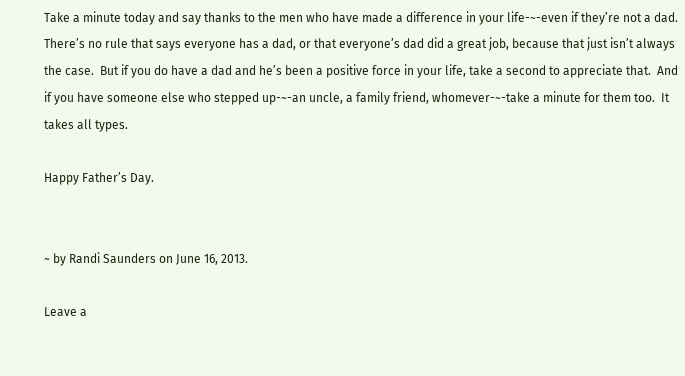Take a minute today and say thanks to the men who have made a difference in your life-~-even if they’re not a dad.  There’s no rule that says everyone has a dad, or that everyone’s dad did a great job, because that just isn’t always the case.  But if you do have a dad and he’s been a positive force in your life, take a second to appreciate that.  And if you have someone else who stepped up-~-an uncle, a family friend, whomever-~-take a minute for them too.  It takes all types.

Happy Father’s Day.


~ by Randi Saunders on June 16, 2013.

Leave a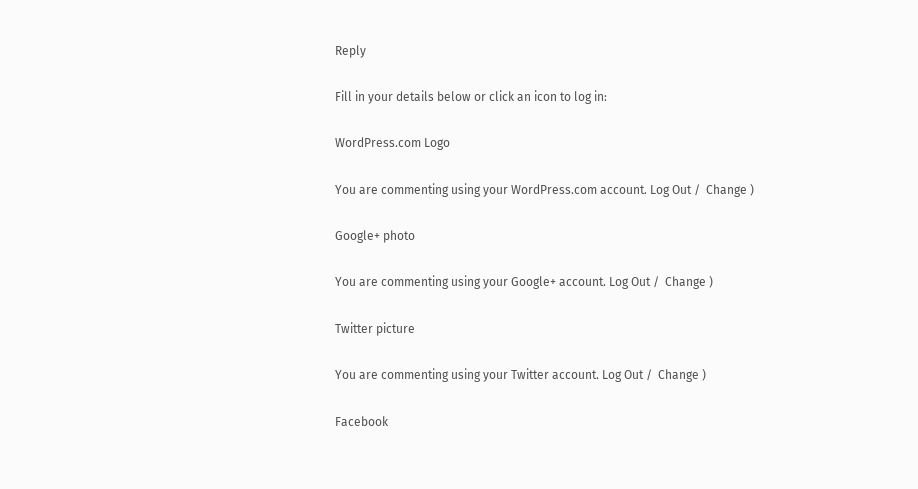Reply

Fill in your details below or click an icon to log in:

WordPress.com Logo

You are commenting using your WordPress.com account. Log Out /  Change )

Google+ photo

You are commenting using your Google+ account. Log Out /  Change )

Twitter picture

You are commenting using your Twitter account. Log Out /  Change )

Facebook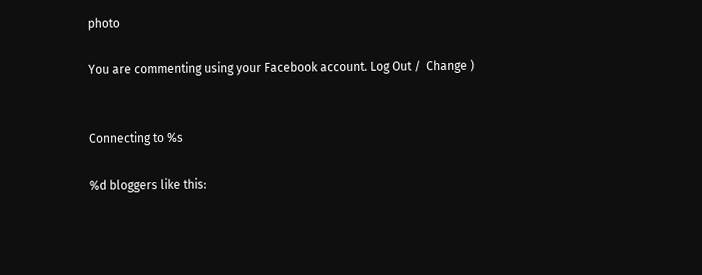photo

You are commenting using your Facebook account. Log Out /  Change )


Connecting to %s

%d bloggers like this: